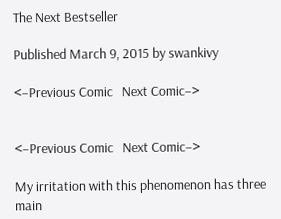The Next Bestseller

Published March 9, 2015 by swankivy

<–Previous Comic   Next Comic–>


<–Previous Comic   Next Comic–>

My irritation with this phenomenon has three main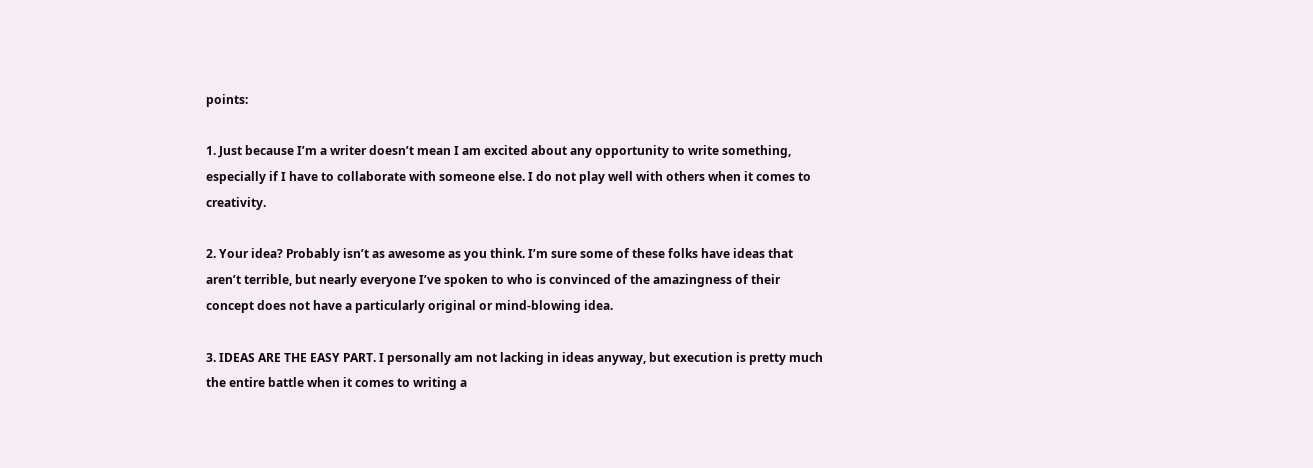points:

1. Just because I’m a writer doesn’t mean I am excited about any opportunity to write something, especially if I have to collaborate with someone else. I do not play well with others when it comes to creativity.

2. Your idea? Probably isn’t as awesome as you think. I’m sure some of these folks have ideas that aren’t terrible, but nearly everyone I’ve spoken to who is convinced of the amazingness of their concept does not have a particularly original or mind-blowing idea.

3. IDEAS ARE THE EASY PART. I personally am not lacking in ideas anyway, but execution is pretty much the entire battle when it comes to writing a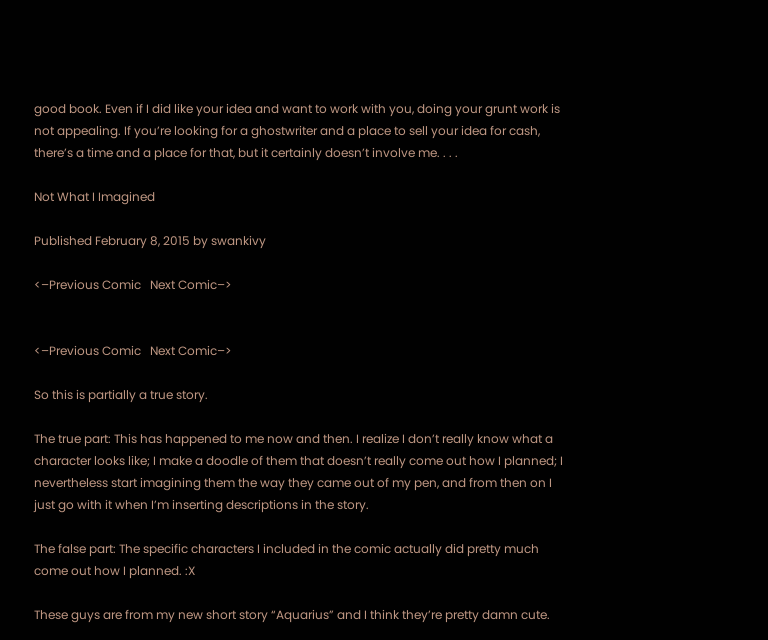good book. Even if I did like your idea and want to work with you, doing your grunt work is not appealing. If you’re looking for a ghostwriter and a place to sell your idea for cash, there’s a time and a place for that, but it certainly doesn’t involve me. . . .

Not What I Imagined

Published February 8, 2015 by swankivy

<–Previous Comic   Next Comic–>


<–Previous Comic   Next Comic–>

So this is partially a true story.

The true part: This has happened to me now and then. I realize I don’t really know what a character looks like; I make a doodle of them that doesn’t really come out how I planned; I nevertheless start imagining them the way they came out of my pen, and from then on I just go with it when I’m inserting descriptions in the story.

The false part: The specific characters I included in the comic actually did pretty much come out how I planned. :X

These guys are from my new short story “Aquarius” and I think they’re pretty damn cute.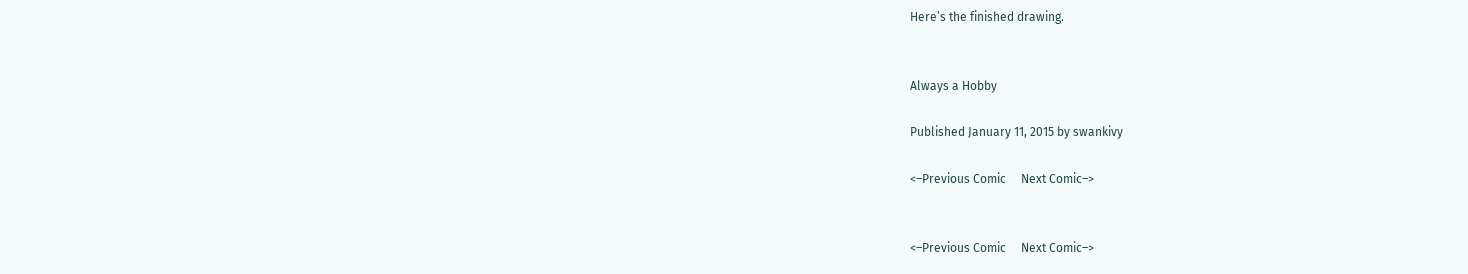Here’s the finished drawing.


Always a Hobby

Published January 11, 2015 by swankivy

<–Previous Comic     Next Comic–>


<–Previous Comic     Next Comic–>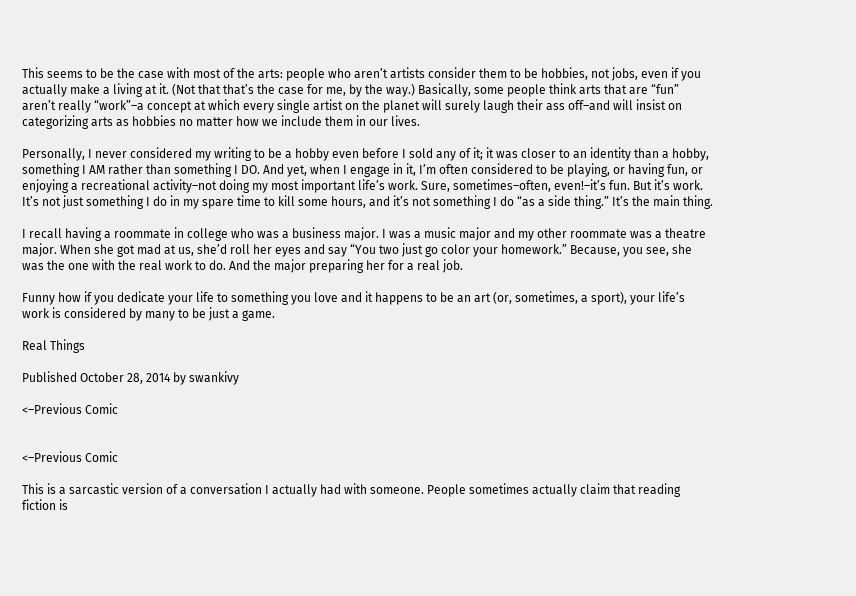This seems to be the case with most of the arts: people who aren’t artists consider them to be hobbies, not jobs, even if you actually make a living at it. (Not that that’s the case for me, by the way.) Basically, some people think arts that are “fun” aren’t really “work”–a concept at which every single artist on the planet will surely laugh their ass off–and will insist on categorizing arts as hobbies no matter how we include them in our lives.

Personally, I never considered my writing to be a hobby even before I sold any of it; it was closer to an identity than a hobby, something I AM rather than something I DO. And yet, when I engage in it, I’m often considered to be playing, or having fun, or enjoying a recreational activity–not doing my most important life’s work. Sure, sometimes–often, even!–it’s fun. But it’s work. It’s not just something I do in my spare time to kill some hours, and it’s not something I do “as a side thing.” It’s the main thing.

I recall having a roommate in college who was a business major. I was a music major and my other roommate was a theatre major. When she got mad at us, she’d roll her eyes and say “You two just go color your homework.” Because, you see, she was the one with the real work to do. And the major preparing her for a real job.

Funny how if you dedicate your life to something you love and it happens to be an art (or, sometimes, a sport), your life’s work is considered by many to be just a game.

Real Things

Published October 28, 2014 by swankivy

<–Previous Comic


<–Previous Comic

This is a sarcastic version of a conversation I actually had with someone. People sometimes actually claim that reading fiction is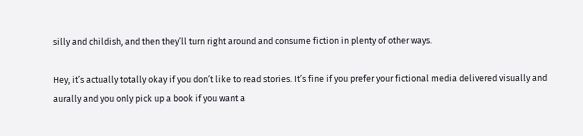silly and childish, and then they’ll turn right around and consume fiction in plenty of other ways.

Hey, it’s actually totally okay if you don’t like to read stories. It’s fine if you prefer your fictional media delivered visually and aurally and you only pick up a book if you want a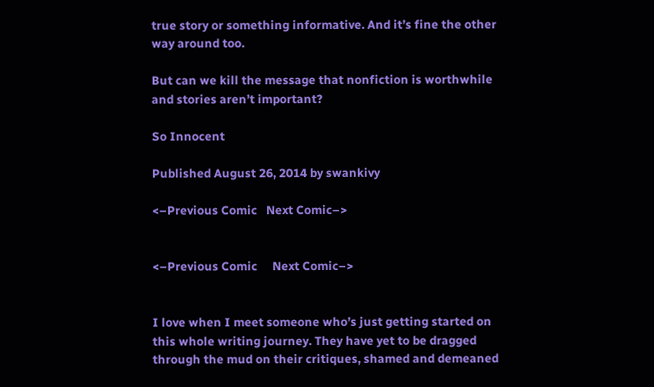true story or something informative. And it’s fine the other way around too.

But can we kill the message that nonfiction is worthwhile and stories aren’t important?

So Innocent

Published August 26, 2014 by swankivy

<–Previous Comic   Next Comic–>


<–Previous Comic     Next Comic–>


I love when I meet someone who’s just getting started on this whole writing journey. They have yet to be dragged through the mud on their critiques, shamed and demeaned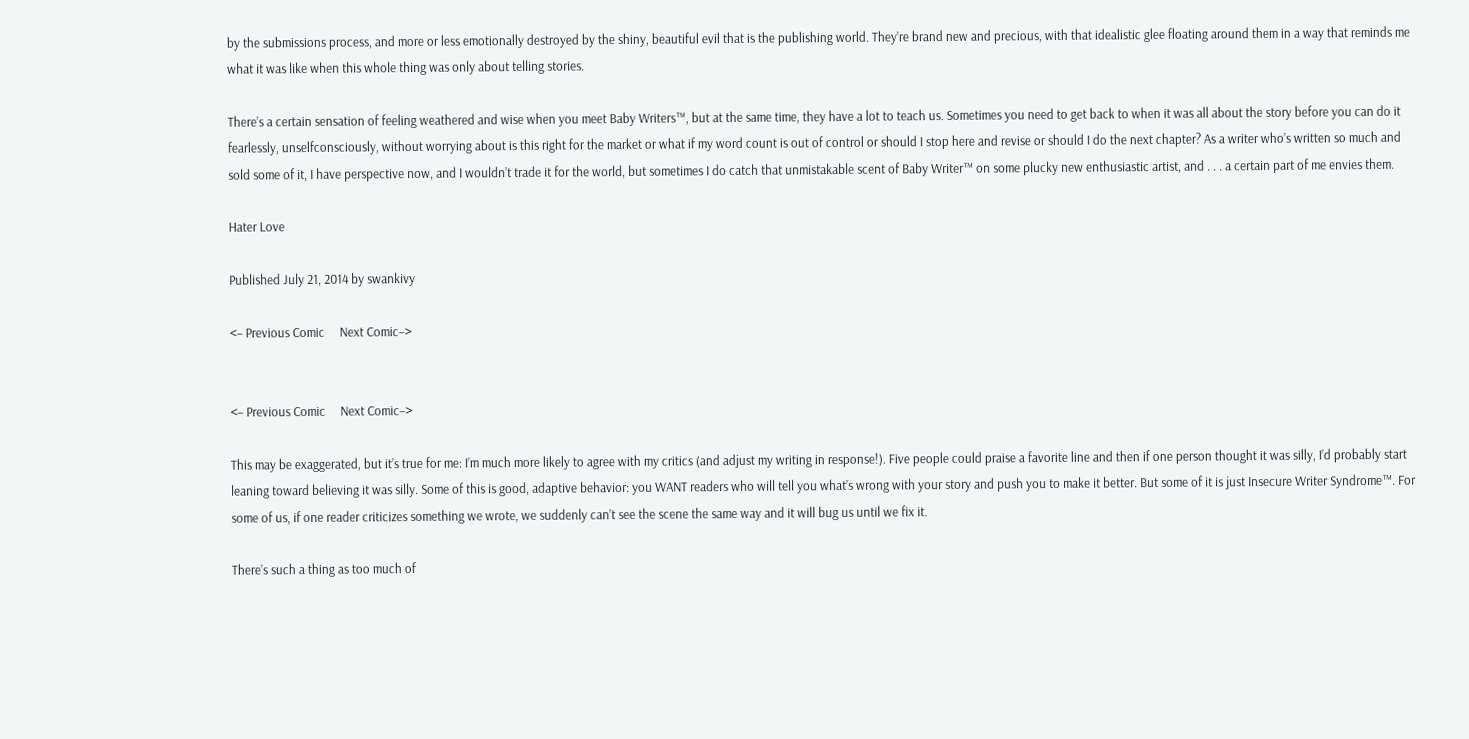by the submissions process, and more or less emotionally destroyed by the shiny, beautiful evil that is the publishing world. They’re brand new and precious, with that idealistic glee floating around them in a way that reminds me what it was like when this whole thing was only about telling stories.

There’s a certain sensation of feeling weathered and wise when you meet Baby Writers™, but at the same time, they have a lot to teach us. Sometimes you need to get back to when it was all about the story before you can do it fearlessly, unselfconsciously, without worrying about is this right for the market or what if my word count is out of control or should I stop here and revise or should I do the next chapter? As a writer who’s written so much and sold some of it, I have perspective now, and I wouldn’t trade it for the world, but sometimes I do catch that unmistakable scent of Baby Writer™ on some plucky new enthusiastic artist, and . . . a certain part of me envies them.

Hater Love

Published July 21, 2014 by swankivy

<– Previous Comic     Next Comic–>


<– Previous Comic     Next Comic–>

This may be exaggerated, but it’s true for me: I’m much more likely to agree with my critics (and adjust my writing in response!). Five people could praise a favorite line and then if one person thought it was silly, I’d probably start leaning toward believing it was silly. Some of this is good, adaptive behavior: you WANT readers who will tell you what’s wrong with your story and push you to make it better. But some of it is just Insecure Writer Syndrome™. For some of us, if one reader criticizes something we wrote, we suddenly can’t see the scene the same way and it will bug us until we fix it.

There’s such a thing as too much of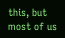this, but most of us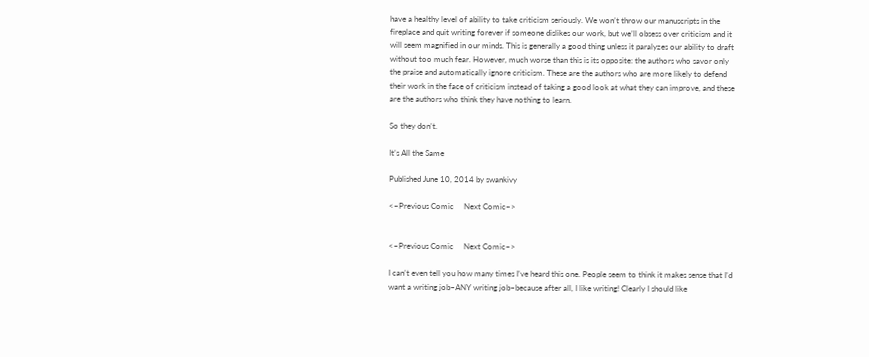have a healthy level of ability to take criticism seriously. We won’t throw our manuscripts in the fireplace and quit writing forever if someone dislikes our work, but we’ll obsess over criticism and it will seem magnified in our minds. This is generally a good thing unless it paralyzes our ability to draft without too much fear. However, much worse than this is its opposite: the authors who savor only the praise and automatically ignore criticism. These are the authors who are more likely to defend their work in the face of criticism instead of taking a good look at what they can improve, and these are the authors who think they have nothing to learn.

So they don’t.

It’s All the Same

Published June 10, 2014 by swankivy

<–Previous Comic     Next Comic–>


<–Previous Comic     Next Comic–>

I can’t even tell you how many times I’ve heard this one. People seem to think it makes sense that I’d want a writing job–ANY writing job–because after all, I like writing! Clearly I should like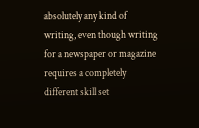absolutely any kind of writing, even though writing for a newspaper or magazine requires a completely different skill set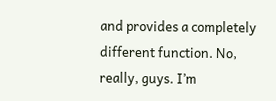and provides a completely different function. No, really, guys. I’m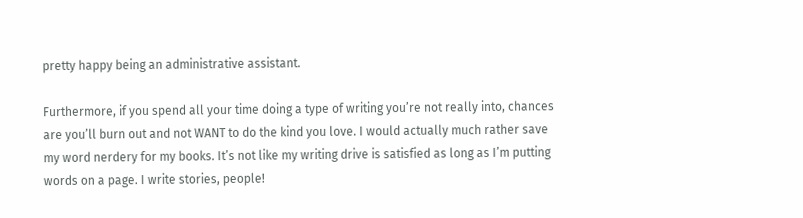pretty happy being an administrative assistant.

Furthermore, if you spend all your time doing a type of writing you’re not really into, chances are you’ll burn out and not WANT to do the kind you love. I would actually much rather save my word nerdery for my books. It’s not like my writing drive is satisfied as long as I’m putting words on a page. I write stories, people!